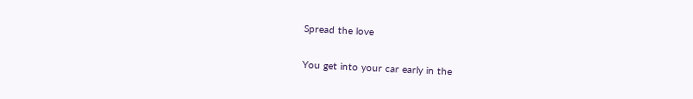Spread the love

You get into your car early in the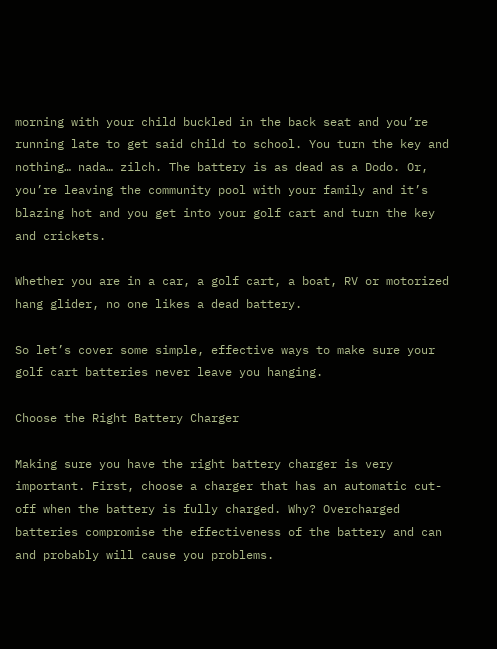morning with your child buckled in the back seat and you’re running late to get said child to school. You turn the key and nothing… nada… zilch. The battery is as dead as a Dodo. Or, you’re leaving the community pool with your family and it’s blazing hot and you get into your golf cart and turn the key and crickets.

Whether you are in a car, a golf cart, a boat, RV or motorized hang glider, no one likes a dead battery.

So let’s cover some simple, effective ways to make sure your golf cart batteries never leave you hanging.

Choose the Right Battery Charger

Making sure you have the right battery charger is very important. First, choose a charger that has an automatic cut-off when the battery is fully charged. Why? Overcharged batteries compromise the effectiveness of the battery and can and probably will cause you problems.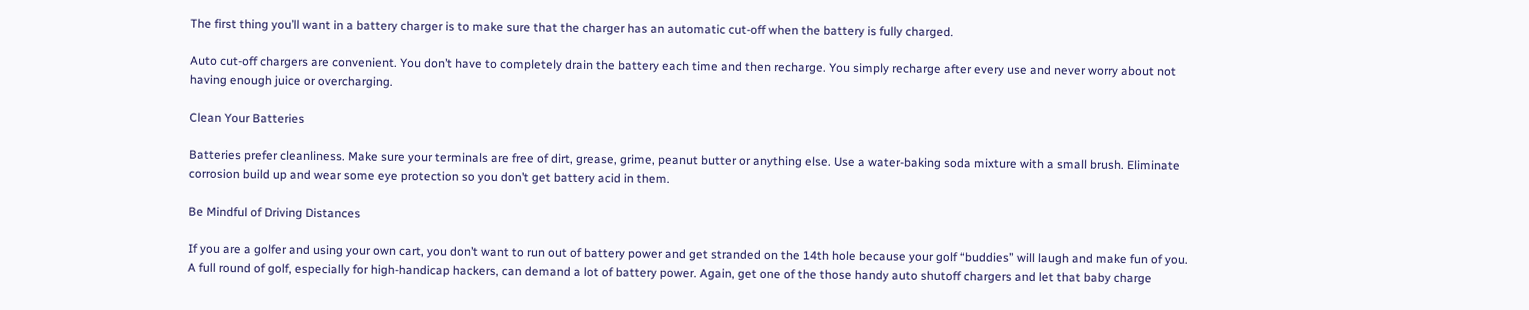The first thing you’ll want in a battery charger is to make sure that the charger has an automatic cut-off when the battery is fully charged.

Auto cut-off chargers are convenient. You don’t have to completely drain the battery each time and then recharge. You simply recharge after every use and never worry about not having enough juice or overcharging.

Clean Your Batteries

Batteries prefer cleanliness. Make sure your terminals are free of dirt, grease, grime, peanut butter or anything else. Use a water-baking soda mixture with a small brush. Eliminate corrosion build up and wear some eye protection so you don’t get battery acid in them.

Be Mindful of Driving Distances

If you are a golfer and using your own cart, you don’t want to run out of battery power and get stranded on the 14th hole because your golf “buddies” will laugh and make fun of you. A full round of golf, especially for high-handicap hackers, can demand a lot of battery power. Again, get one of the those handy auto shutoff chargers and let that baby charge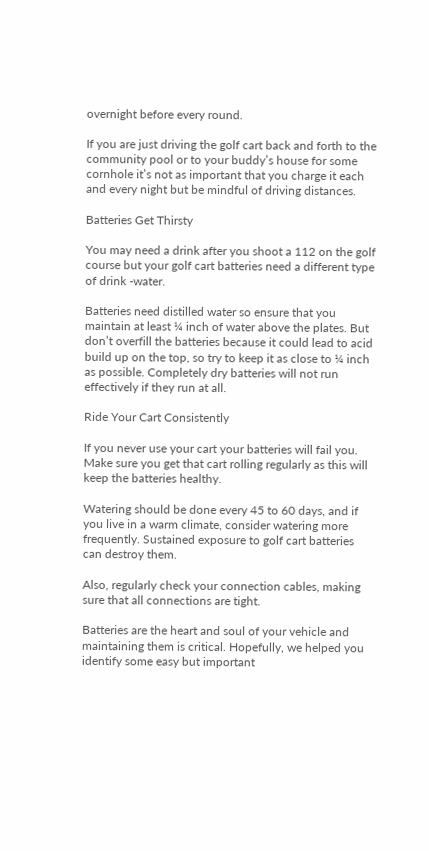overnight before every round.

If you are just driving the golf cart back and forth to the community pool or to your buddy’s house for some cornhole it’s not as important that you charge it each and every night but be mindful of driving distances.

Batteries Get Thirsty

You may need a drink after you shoot a 112 on the golf course but your golf cart batteries need a different type of drink -water.

Batteries need distilled water so ensure that you maintain at least ¼ inch of water above the plates. But don’t overfill the batteries because it could lead to acid build up on the top, so try to keep it as close to ¼ inch as possible. Completely dry batteries will not run effectively if they run at all.

Ride Your Cart Consistently

If you never use your cart your batteries will fail you. Make sure you get that cart rolling regularly as this will keep the batteries healthy.

Watering should be done every 45 to 60 days, and if you live in a warm climate, consider watering more frequently. Sustained exposure to golf cart batteries can destroy them.

Also, regularly check your connection cables, making sure that all connections are tight.

Batteries are the heart and soul of your vehicle and maintaining them is critical. Hopefully, we helped you identify some easy but important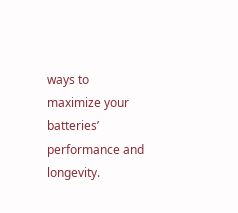ways to maximize your batteries’ performance and longevity.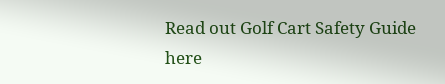Read out Golf Cart Safety Guide here